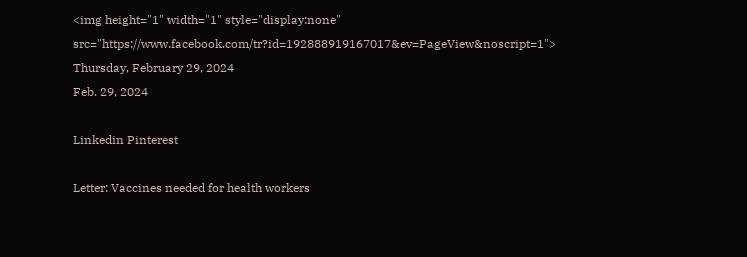<img height="1" width="1" style="display:none" src="https://www.facebook.com/tr?id=192888919167017&ev=PageView&noscript=1">
Thursday, February 29, 2024
Feb. 29, 2024

Linkedin Pinterest

Letter: Vaccines needed for health workers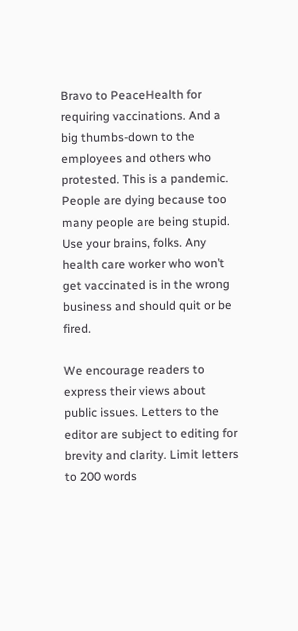Bravo to PeaceHealth for requiring vaccinations. And a big thumbs-down to the employees and others who protested. This is a pandemic. People are dying because too many people are being stupid. Use your brains, folks. Any health care worker who won’t get vaccinated is in the wrong business and should quit or be fired.

We encourage readers to express their views about public issues. Letters to the editor are subject to editing for brevity and clarity. Limit letters to 200 words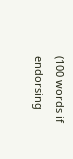(100 words if endorsing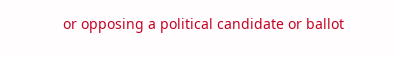or opposing a political candidate or ballot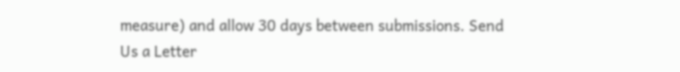measure) and allow 30 days between submissions. Send Us a Letter